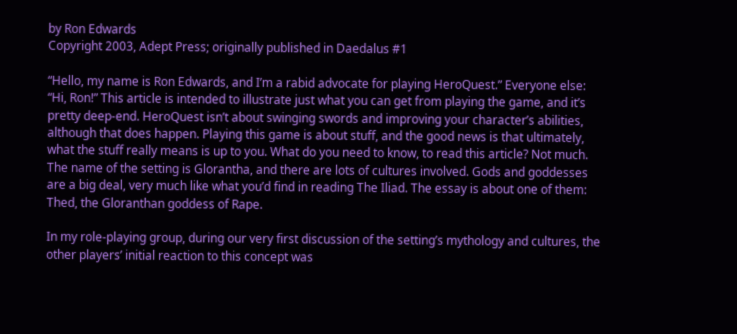by Ron Edwards
Copyright 2003, Adept Press; originally published in Daedalus #1

“Hello, my name is Ron Edwards, and I’m a rabid advocate for playing HeroQuest.” Everyone else: “Hi, Ron!” This article is intended to illustrate just what you can get from playing the game, and it’s pretty deep-end. HeroQuest isn’t about swinging swords and improving your character’s abilities, although that does happen. Playing this game is about stuff, and the good news is that ultimately, what the stuff really means is up to you. What do you need to know, to read this article? Not much. The name of the setting is Glorantha, and there are lots of cultures involved. Gods and goddesses are a big deal, very much like what you’d find in reading The Iliad. The essay is about one of them: Thed, the Gloranthan goddess of Rape.

In my role-playing group, during our very first discussion of the setting’s mythology and cultures, the other players’ initial reaction to this concept was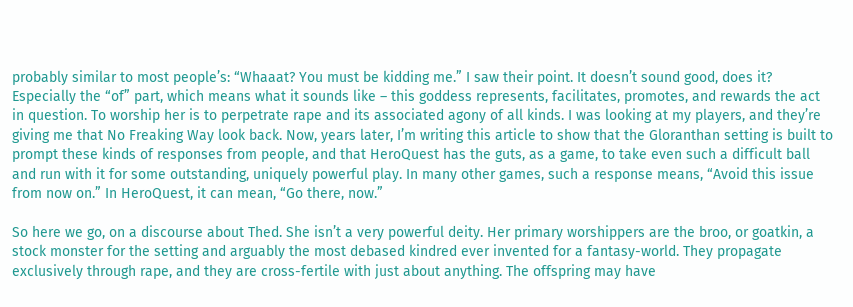probably similar to most people’s: “Whaaat? You must be kidding me.” I saw their point. It doesn’t sound good, does it? Especially the “of” part, which means what it sounds like – this goddess represents, facilitates, promotes, and rewards the act in question. To worship her is to perpetrate rape and its associated agony of all kinds. I was looking at my players, and they’re giving me that No Freaking Way look back. Now, years later, I’m writing this article to show that the Gloranthan setting is built to prompt these kinds of responses from people, and that HeroQuest has the guts, as a game, to take even such a difficult ball and run with it for some outstanding, uniquely powerful play. In many other games, such a response means, “Avoid this issue from now on.” In HeroQuest, it can mean, “Go there, now.”

So here we go, on a discourse about Thed. She isn’t a very powerful deity. Her primary worshippers are the broo, or goatkin, a stock monster for the setting and arguably the most debased kindred ever invented for a fantasy-world. They propagate exclusively through rape, and they are cross-fertile with just about anything. The offspring may have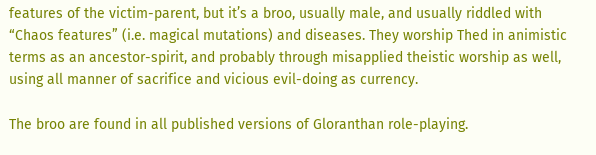features of the victim-parent, but it’s a broo, usually male, and usually riddled with “Chaos features” (i.e. magical mutations) and diseases. They worship Thed in animistic terms as an ancestor-spirit, and probably through misapplied theistic worship as well, using all manner of sacrifice and vicious evil-doing as currency.

The broo are found in all published versions of Gloranthan role-playing.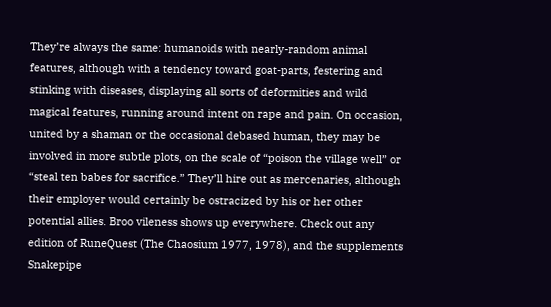They’re always the same: humanoids with nearly-random animal features, although with a tendency toward goat-parts, festering and stinking with diseases, displaying all sorts of deformities and wild magical features, running around intent on rape and pain. On occasion, united by a shaman or the occasional debased human, they may be involved in more subtle plots, on the scale of “poison the village well” or “steal ten babes for sacrifice.” They’ll hire out as mercenaries, although their employer would certainly be ostracized by his or her other potential allies. Broo vileness shows up everywhere. Check out any edition of RuneQuest (The Chaosium 1977, 1978), and the supplements Snakepipe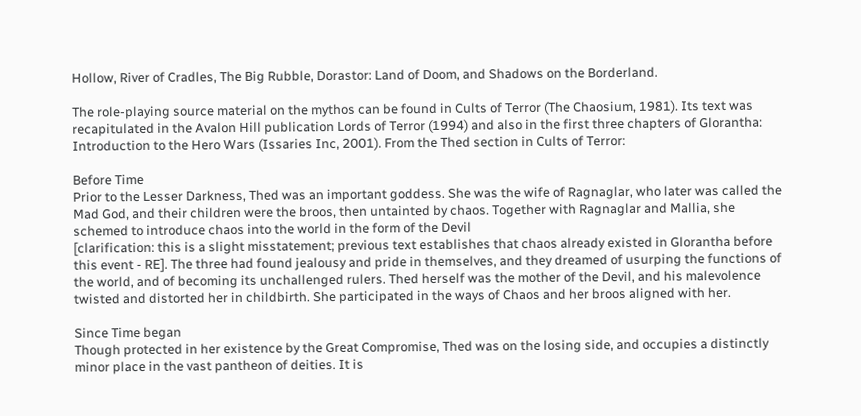Hollow, River of Cradles, The Big Rubble, Dorastor: Land of Doom, and Shadows on the Borderland.

The role-playing source material on the mythos can be found in Cults of Terror (The Chaosium, 1981). Its text was recapitulated in the Avalon Hill publication Lords of Terror (1994) and also in the first three chapters of Glorantha: Introduction to the Hero Wars (Issaries Inc, 2001). From the Thed section in Cults of Terror:

Before Time
Prior to the Lesser Darkness, Thed was an important goddess. She was the wife of Ragnaglar, who later was called the Mad God, and their children were the broos, then untainted by chaos. Together with Ragnaglar and Mallia, she schemed to introduce chaos into the world in the form of the Devil
[clarification: this is a slight misstatement; previous text establishes that chaos already existed in Glorantha before this event - RE]. The three had found jealousy and pride in themselves, and they dreamed of usurping the functions of the world, and of becoming its unchallenged rulers. Thed herself was the mother of the Devil, and his malevolence twisted and distorted her in childbirth. She participated in the ways of Chaos and her broos aligned with her.

Since Time began
Though protected in her existence by the Great Compromise, Thed was on the losing side, and occupies a distinctly minor place in the vast pantheon of deities. It is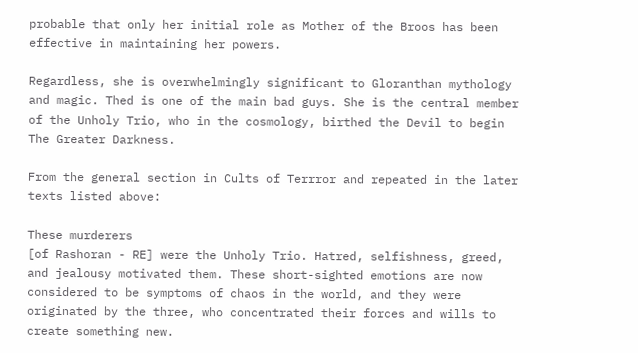probable that only her initial role as Mother of the Broos has been effective in maintaining her powers.

Regardless, she is overwhelmingly significant to Gloranthan mythology and magic. Thed is one of the main bad guys. She is the central member of the Unholy Trio, who in the cosmology, birthed the Devil to begin The Greater Darkness.

From the general section in Cults of Terrror and repeated in the later texts listed above:

These murderers
[of Rashoran - RE] were the Unholy Trio. Hatred, selfishness, greed, and jealousy motivated them. These short-sighted emotions are now considered to be symptoms of chaos in the world, and they were originated by the three, who concentrated their forces and wills to create something new.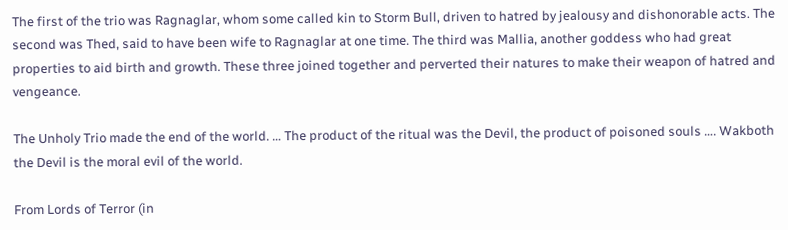The first of the trio was Ragnaglar, whom some called kin to Storm Bull, driven to hatred by jealousy and dishonorable acts. The second was Thed, said to have been wife to Ragnaglar at one time. The third was Mallia, another goddess who had great properties to aid birth and growth. These three joined together and perverted their natures to make their weapon of hatred and vengeance.

The Unholy Trio made the end of the world. … The product of the ritual was the Devil, the product of poisoned souls …. Wakboth the Devil is the moral evil of the world.

From Lords of Terror (in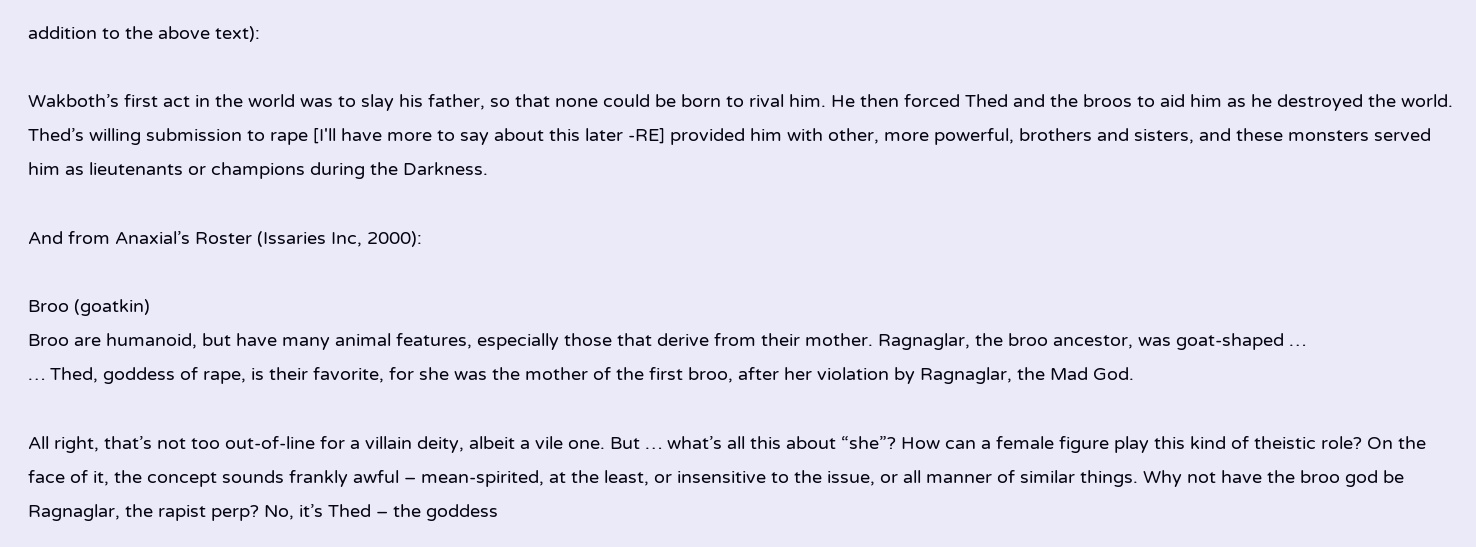addition to the above text):

Wakboth’s first act in the world was to slay his father, so that none could be born to rival him. He then forced Thed and the broos to aid him as he destroyed the world. Thed’s willing submission to rape [I'll have more to say about this later -RE] provided him with other, more powerful, brothers and sisters, and these monsters served him as lieutenants or champions during the Darkness.

And from Anaxial’s Roster (Issaries Inc, 2000):

Broo (goatkin)
Broo are humanoid, but have many animal features, especially those that derive from their mother. Ragnaglar, the broo ancestor, was goat-shaped …
… Thed, goddess of rape, is their favorite, for she was the mother of the first broo, after her violation by Ragnaglar, the Mad God.

All right, that’s not too out-of-line for a villain deity, albeit a vile one. But … what’s all this about “she”? How can a female figure play this kind of theistic role? On the face of it, the concept sounds frankly awful – mean-spirited, at the least, or insensitive to the issue, or all manner of similar things. Why not have the broo god be Ragnaglar, the rapist perp? No, it’s Thed – the goddess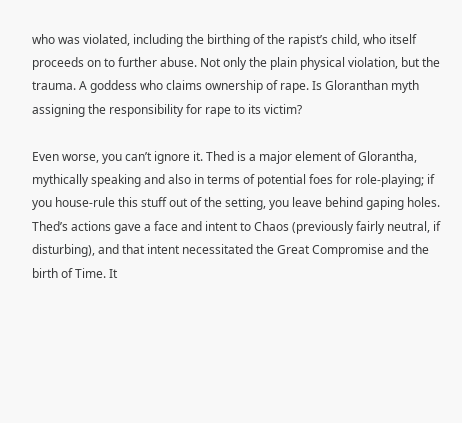who was violated, including the birthing of the rapist’s child, who itself proceeds on to further abuse. Not only the plain physical violation, but the trauma. A goddess who claims ownership of rape. Is Gloranthan myth assigning the responsibility for rape to its victim?

Even worse, you can’t ignore it. Thed is a major element of Glorantha, mythically speaking and also in terms of potential foes for role-playing; if you house-rule this stuff out of the setting, you leave behind gaping holes. Thed’s actions gave a face and intent to Chaos (previously fairly neutral, if disturbing), and that intent necessitated the Great Compromise and the birth of Time. It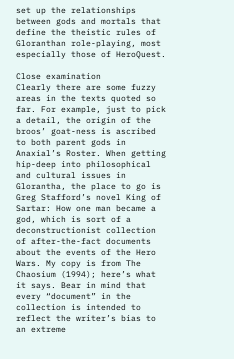set up the relationships between gods and mortals that define the theistic rules of Gloranthan role-playing, most especially those of HeroQuest.

Close examination
Clearly there are some fuzzy areas in the texts quoted so far. For example, just to pick a detail, the origin of the broos’ goat-ness is ascribed to both parent gods in Anaxial’s Roster. When getting hip-deep into philosophical and cultural issues in Glorantha, the place to go is Greg Stafford’s novel King of Sartar: How one man became a god, which is sort of a deconstructionist collection of after-the-fact documents about the events of the Hero Wars. My copy is from The Chaosium (1994); here’s what it says. Bear in mind that every “document” in the collection is intended to reflect the writer’s bias to an extreme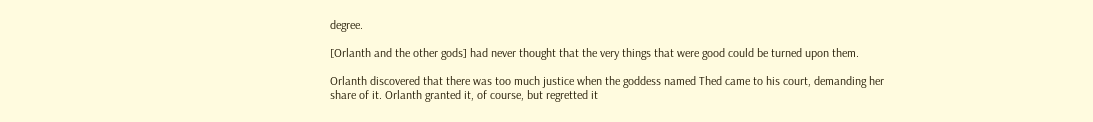degree.

[Orlanth and the other gods] had never thought that the very things that were good could be turned upon them.

Orlanth discovered that there was too much justice when the goddess named Thed came to his court, demanding her share of it. Orlanth granted it, of course, but regretted it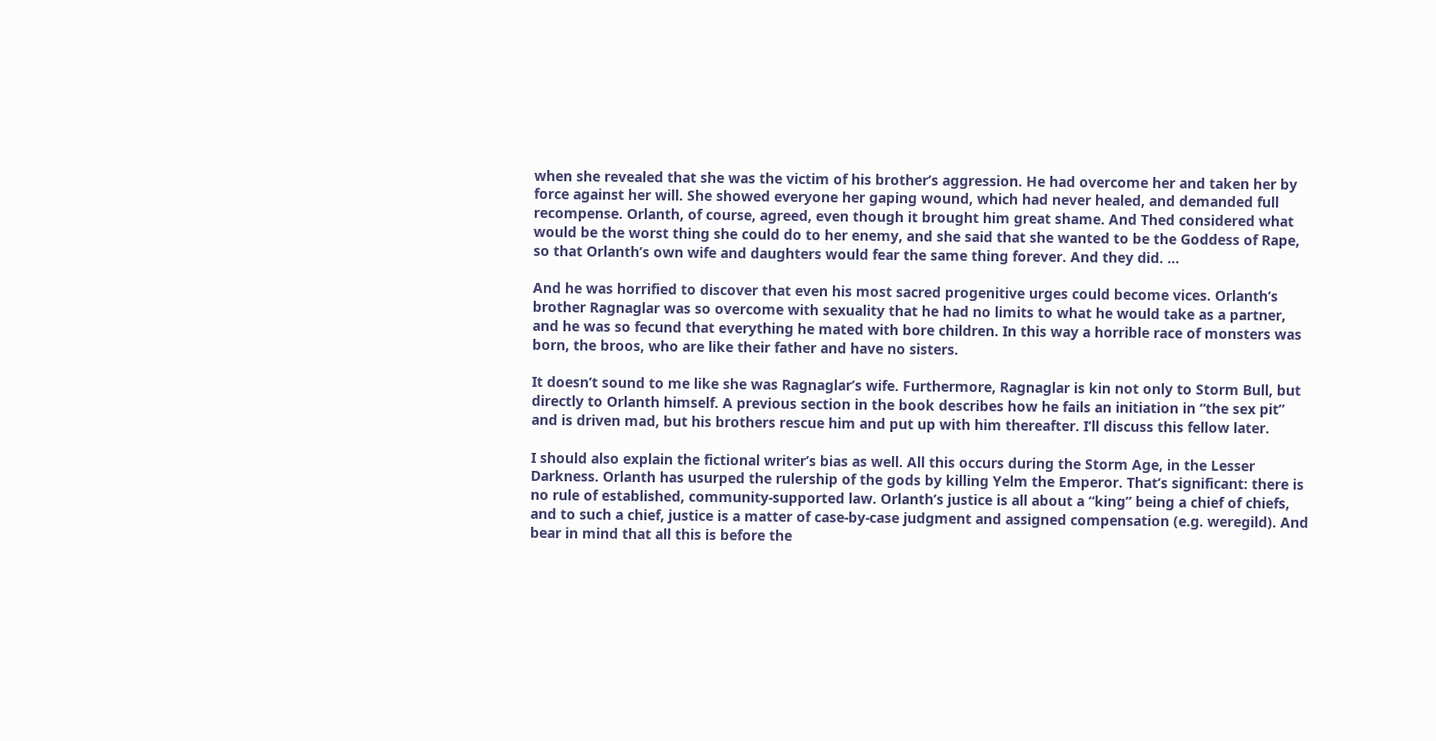when she revealed that she was the victim of his brother’s aggression. He had overcome her and taken her by force against her will. She showed everyone her gaping wound, which had never healed, and demanded full recompense. Orlanth, of course, agreed, even though it brought him great shame. And Thed considered what would be the worst thing she could do to her enemy, and she said that she wanted to be the Goddess of Rape, so that Orlanth’s own wife and daughters would fear the same thing forever. And they did. …

And he was horrified to discover that even his most sacred progenitive urges could become vices. Orlanth’s brother Ragnaglar was so overcome with sexuality that he had no limits to what he would take as a partner, and he was so fecund that everything he mated with bore children. In this way a horrible race of monsters was born, the broos, who are like their father and have no sisters.

It doesn’t sound to me like she was Ragnaglar’s wife. Furthermore, Ragnaglar is kin not only to Storm Bull, but directly to Orlanth himself. A previous section in the book describes how he fails an initiation in “the sex pit” and is driven mad, but his brothers rescue him and put up with him thereafter. I’ll discuss this fellow later.

I should also explain the fictional writer’s bias as well. All this occurs during the Storm Age, in the Lesser Darkness. Orlanth has usurped the rulership of the gods by killing Yelm the Emperor. That’s significant: there is no rule of established, community-supported law. Orlanth’s justice is all about a “king” being a chief of chiefs, and to such a chief, justice is a matter of case-by-case judgment and assigned compensation (e.g. weregild). And bear in mind that all this is before the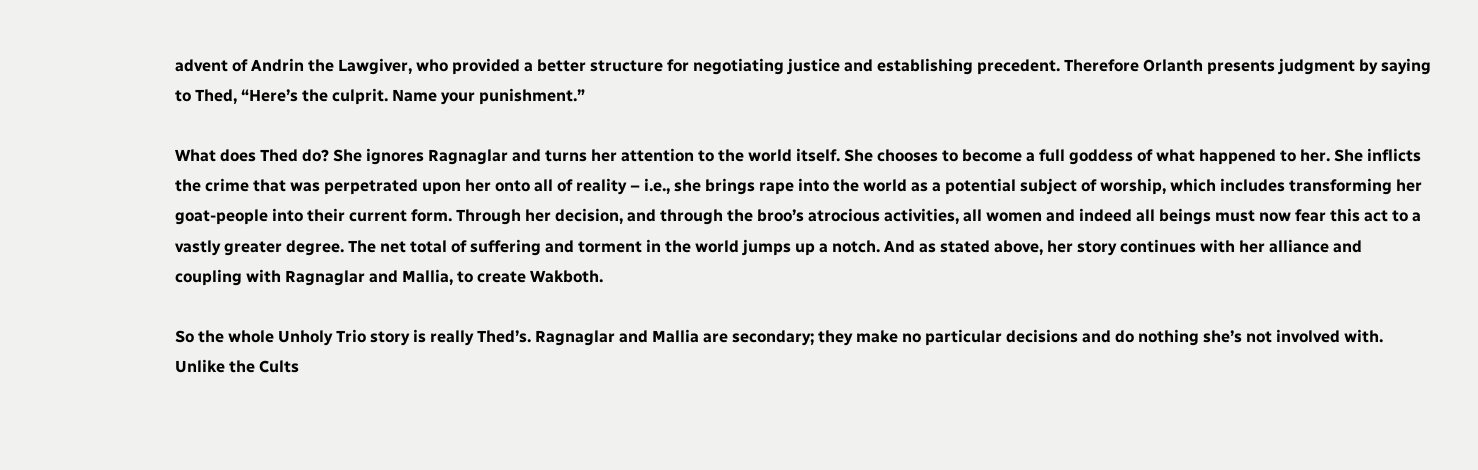advent of Andrin the Lawgiver, who provided a better structure for negotiating justice and establishing precedent. Therefore Orlanth presents judgment by saying to Thed, “Here’s the culprit. Name your punishment.”

What does Thed do? She ignores Ragnaglar and turns her attention to the world itself. She chooses to become a full goddess of what happened to her. She inflicts the crime that was perpetrated upon her onto all of reality – i.e., she brings rape into the world as a potential subject of worship, which includes transforming her goat-people into their current form. Through her decision, and through the broo’s atrocious activities, all women and indeed all beings must now fear this act to a vastly greater degree. The net total of suffering and torment in the world jumps up a notch. And as stated above, her story continues with her alliance and coupling with Ragnaglar and Mallia, to create Wakboth.

So the whole Unholy Trio story is really Thed’s. Ragnaglar and Mallia are secondary; they make no particular decisions and do nothing she’s not involved with. Unlike the Cults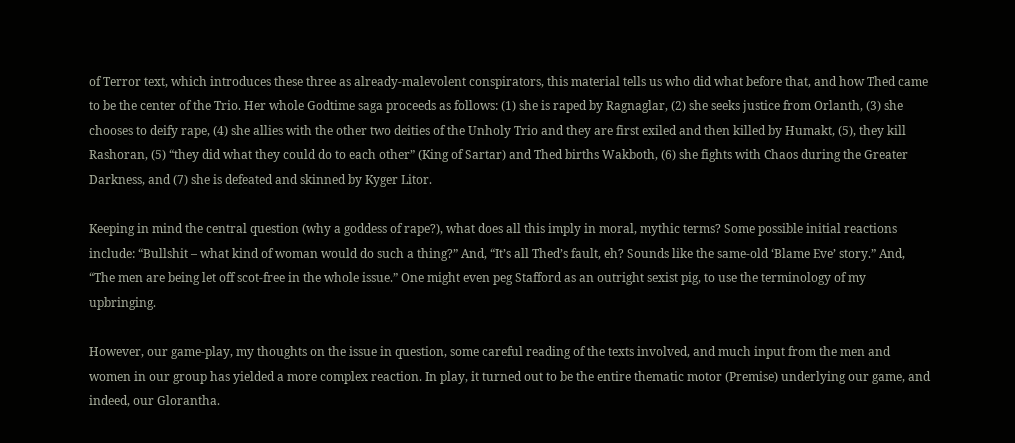of Terror text, which introduces these three as already-malevolent conspirators, this material tells us who did what before that, and how Thed came to be the center of the Trio. Her whole Godtime saga proceeds as follows: (1) she is raped by Ragnaglar, (2) she seeks justice from Orlanth, (3) she chooses to deify rape, (4) she allies with the other two deities of the Unholy Trio and they are first exiled and then killed by Humakt, (5), they kill Rashoran, (5) “they did what they could do to each other” (King of Sartar) and Thed births Wakboth, (6) she fights with Chaos during the Greater Darkness, and (7) she is defeated and skinned by Kyger Litor.

Keeping in mind the central question (why a goddess of rape?), what does all this imply in moral, mythic terms? Some possible initial reactions include: “Bullshit – what kind of woman would do such a thing?” And, “It’s all Thed’s fault, eh? Sounds like the same-old ‘Blame Eve’ story.” And, “The men are being let off scot-free in the whole issue.” One might even peg Stafford as an outright sexist pig, to use the terminology of my upbringing.

However, our game-play, my thoughts on the issue in question, some careful reading of the texts involved, and much input from the men and women in our group has yielded a more complex reaction. In play, it turned out to be the entire thematic motor (Premise) underlying our game, and indeed, our Glorantha.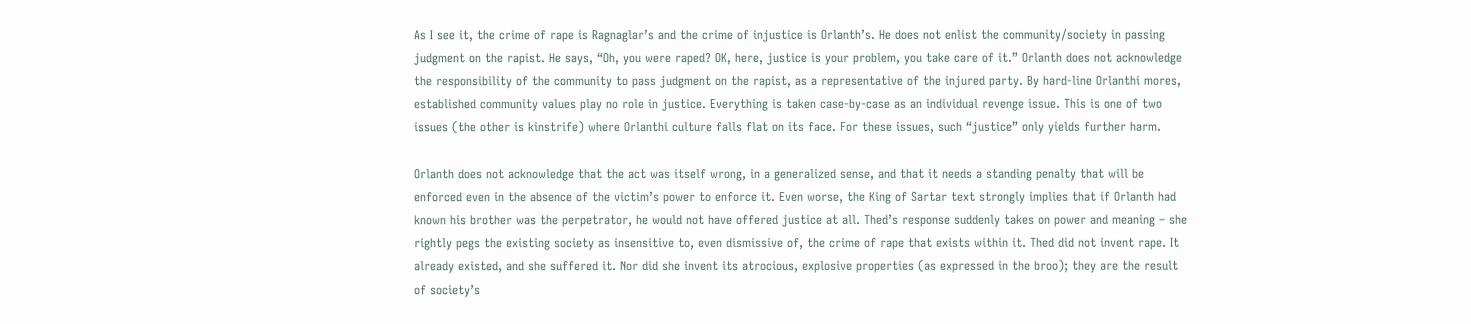As I see it, the crime of rape is Ragnaglar’s and the crime of injustice is Orlanth’s. He does not enlist the community/society in passing judgment on the rapist. He says, “Oh, you were raped? OK, here, justice is your problem, you take care of it.” Orlanth does not acknowledge the responsibility of the community to pass judgment on the rapist, as a representative of the injured party. By hard-line Orlanthi mores, established community values play no role in justice. Everything is taken case-by-case as an individual revenge issue. This is one of two issues (the other is kinstrife) where Orlanthi culture falls flat on its face. For these issues, such “justice” only yields further harm.

Orlanth does not acknowledge that the act was itself wrong, in a generalized sense, and that it needs a standing penalty that will be enforced even in the absence of the victim’s power to enforce it. Even worse, the King of Sartar text strongly implies that if Orlanth had known his brother was the perpetrator, he would not have offered justice at all. Thed’s response suddenly takes on power and meaning – she rightly pegs the existing society as insensitive to, even dismissive of, the crime of rape that exists within it. Thed did not invent rape. It already existed, and she suffered it. Nor did she invent its atrocious, explosive properties (as expressed in the broo); they are the result of society’s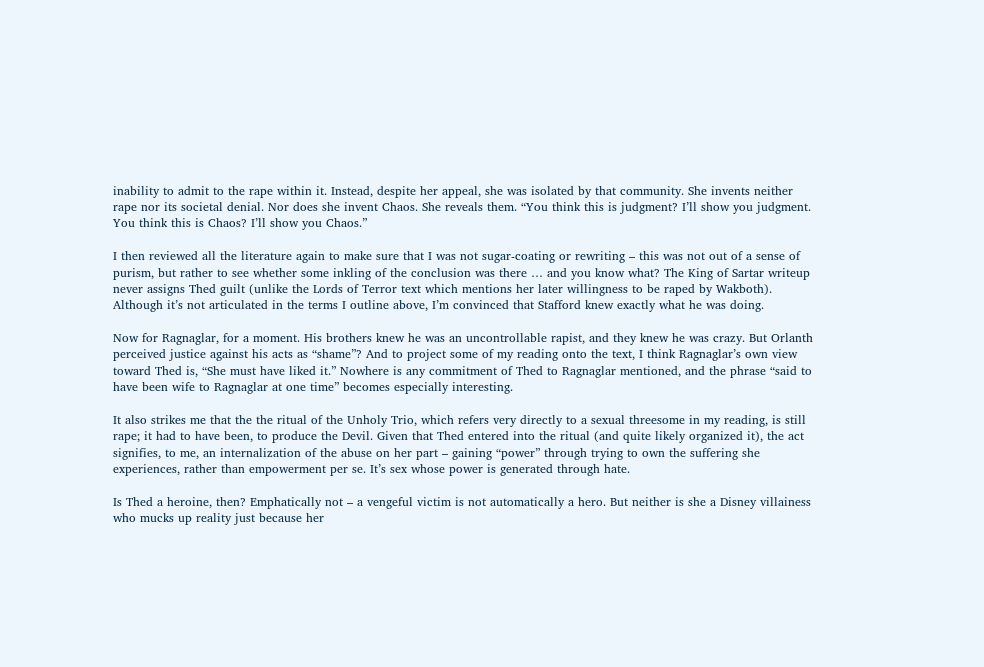inability to admit to the rape within it. Instead, despite her appeal, she was isolated by that community. She invents neither rape nor its societal denial. Nor does she invent Chaos. She reveals them. “You think this is judgment? I’ll show you judgment. You think this is Chaos? I’ll show you Chaos.”

I then reviewed all the literature again to make sure that I was not sugar-coating or rewriting – this was not out of a sense of purism, but rather to see whether some inkling of the conclusion was there … and you know what? The King of Sartar writeup never assigns Thed guilt (unlike the Lords of Terror text which mentions her later willingness to be raped by Wakboth). Although it’s not articulated in the terms I outline above, I’m convinced that Stafford knew exactly what he was doing.

Now for Ragnaglar, for a moment. His brothers knew he was an uncontrollable rapist, and they knew he was crazy. But Orlanth perceived justice against his acts as “shame”? And to project some of my reading onto the text, I think Ragnaglar’s own view toward Thed is, “She must have liked it.” Nowhere is any commitment of Thed to Ragnaglar mentioned, and the phrase “said to have been wife to Ragnaglar at one time” becomes especially interesting.

It also strikes me that the the ritual of the Unholy Trio, which refers very directly to a sexual threesome in my reading, is still rape; it had to have been, to produce the Devil. Given that Thed entered into the ritual (and quite likely organized it), the act signifies, to me, an internalization of the abuse on her part – gaining “power” through trying to own the suffering she experiences, rather than empowerment per se. It’s sex whose power is generated through hate.

Is Thed a heroine, then? Emphatically not – a vengeful victim is not automatically a hero. But neither is she a Disney villainess who mucks up reality just because her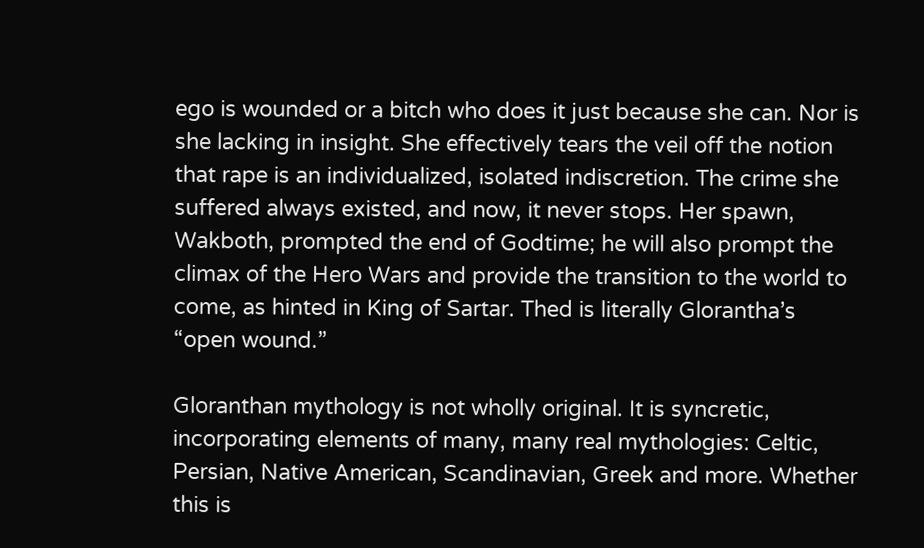ego is wounded or a bitch who does it just because she can. Nor is she lacking in insight. She effectively tears the veil off the notion that rape is an individualized, isolated indiscretion. The crime she suffered always existed, and now, it never stops. Her spawn, Wakboth, prompted the end of Godtime; he will also prompt the climax of the Hero Wars and provide the transition to the world to come, as hinted in King of Sartar. Thed is literally Glorantha’s “open wound.”

Gloranthan mythology is not wholly original. It is syncretic, incorporating elements of many, many real mythologies: Celtic, Persian, Native American, Scandinavian, Greek and more. Whether this is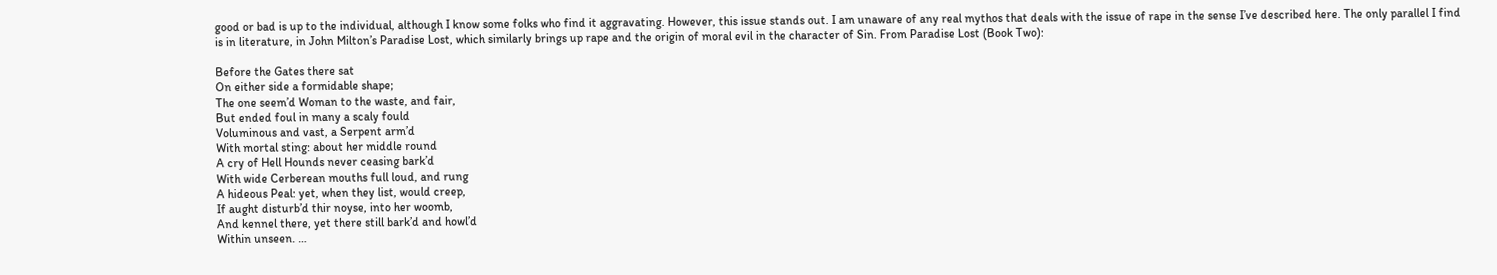good or bad is up to the individual, although I know some folks who find it aggravating. However, this issue stands out. I am unaware of any real mythos that deals with the issue of rape in the sense I’ve described here. The only parallel I find is in literature, in John Milton’s Paradise Lost, which similarly brings up rape and the origin of moral evil in the character of Sin. From Paradise Lost (Book Two):

Before the Gates there sat
On either side a formidable shape;
The one seem’d Woman to the waste, and fair,
But ended foul in many a scaly fould
Voluminous and vast, a Serpent arm’d
With mortal sting: about her middle round
A cry of Hell Hounds never ceasing bark’d
With wide Cerberean mouths full loud, and rung
A hideous Peal: yet, when they list, would creep,
If aught disturb’d thir noyse, into her woomb,
And kennel there, yet there still bark’d and howl’d
Within unseen. …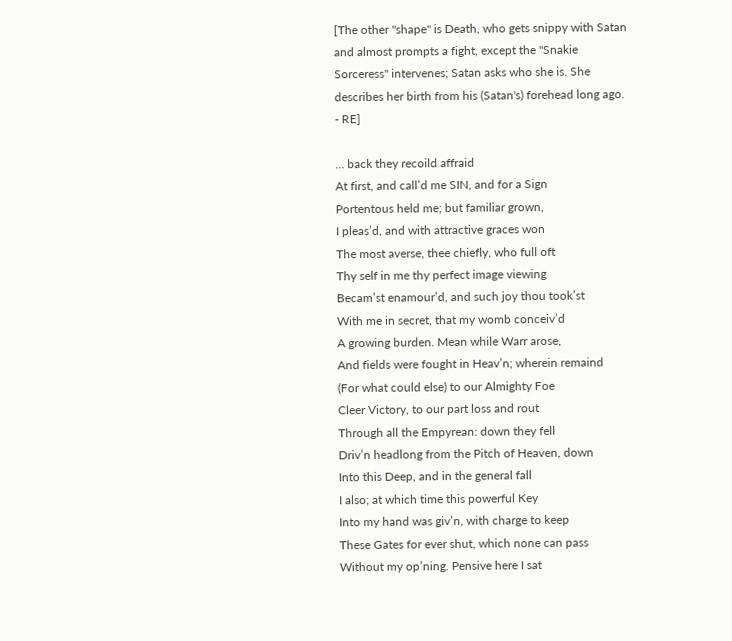[The other "shape" is Death, who gets snippy with Satan and almost prompts a fight, except the "Snakie Sorceress" intervenes; Satan asks who she is. She describes her birth from his (Satan's) forehead long ago. - RE]

… back they recoild affraid
At first, and call’d me SIN, and for a Sign
Portentous held me; but familiar grown,
I pleas’d, and with attractive graces won
The most averse, thee chiefly, who full oft
Thy self in me thy perfect image viewing
Becam’st enamour’d, and such joy thou took’st
With me in secret, that my womb conceiv’d
A growing burden. Mean while Warr arose,
And fields were fought in Heav’n; wherein remaind
(For what could else) to our Almighty Foe
Cleer Victory, to our part loss and rout
Through all the Empyrean: down they fell
Driv’n headlong from the Pitch of Heaven, down
Into this Deep, and in the general fall
I also; at which time this powerful Key
Into my hand was giv’n, with charge to keep
These Gates for ever shut, which none can pass
Without my op’ning. Pensive here I sat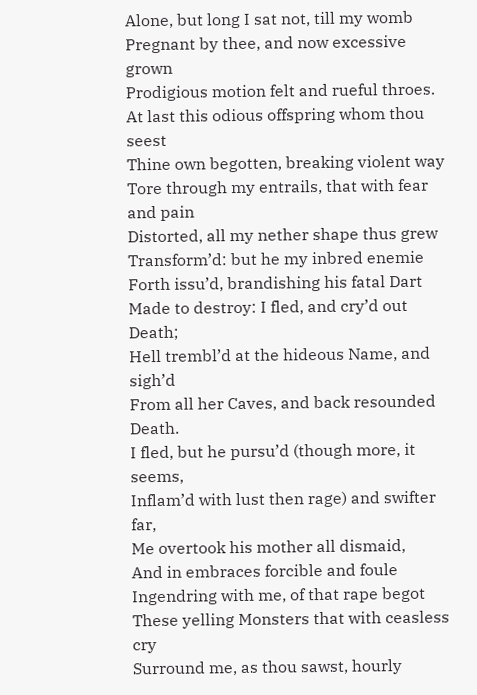Alone, but long I sat not, till my womb
Pregnant by thee, and now excessive grown
Prodigious motion felt and rueful throes.
At last this odious offspring whom thou seest
Thine own begotten, breaking violent way
Tore through my entrails, that with fear and pain
Distorted, all my nether shape thus grew
Transform’d: but he my inbred enemie
Forth issu’d, brandishing his fatal Dart
Made to destroy: I fled, and cry’d out Death;
Hell trembl’d at the hideous Name, and sigh’d
From all her Caves, and back resounded Death.
I fled, but he pursu’d (though more, it seems,
Inflam’d with lust then rage) and swifter far,
Me overtook his mother all dismaid,
And in embraces forcible and foule
Ingendring with me, of that rape begot
These yelling Monsters that with ceasless cry
Surround me, as thou sawst, hourly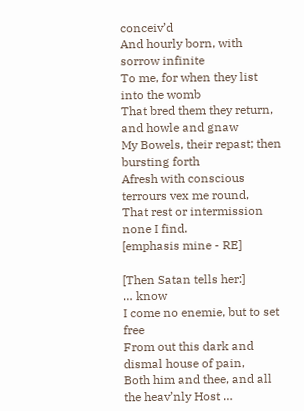conceiv’d
And hourly born, with sorrow infinite
To me, for when they list into the womb
That bred them they return, and howle and gnaw
My Bowels, their repast; then bursting forth
Afresh with conscious terrours vex me round,
That rest or intermission none I find.
[emphasis mine - RE]

[Then Satan tells her:]
… know
I come no enemie, but to set free
From out this dark and dismal house of pain,
Both him and thee, and all the heav’nly Host …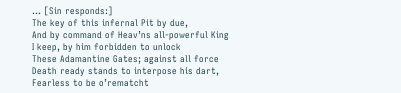… [Sin responds:]
The key of this infernal Pit by due,
And by command of Heav’ns all-powerful King
I keep, by him forbidden to unlock
These Adamantine Gates; against all force
Death ready stands to interpose his dart,
Fearless to be o’rematcht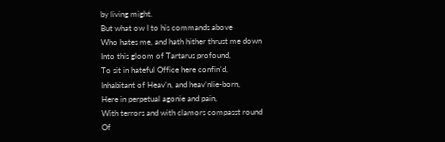by living might.
But what ow I to his commands above
Who hates me, and hath hither thrust me down
Into this gloom of Tartarus profound,
To sit in hateful Office here confin’d,
Inhabitant of Heav’n, and heav’nlie-born,
Here in perpetual agonie and pain,
With terrors and with clamors compasst round
Of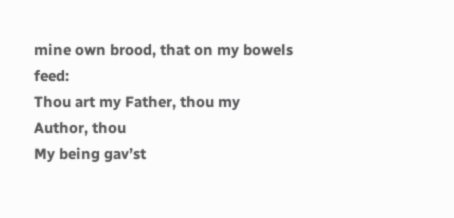mine own brood, that on my bowels feed:
Thou art my Father, thou my Author, thou
My being gav’st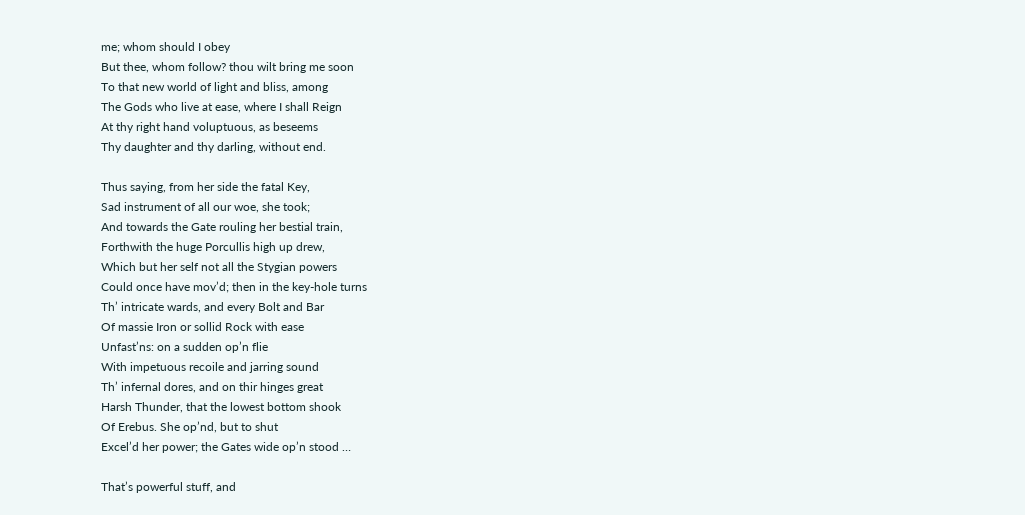me; whom should I obey
But thee, whom follow? thou wilt bring me soon
To that new world of light and bliss, among
The Gods who live at ease, where I shall Reign
At thy right hand voluptuous, as beseems
Thy daughter and thy darling, without end.

Thus saying, from her side the fatal Key,
Sad instrument of all our woe, she took;
And towards the Gate rouling her bestial train,
Forthwith the huge Porcullis high up drew,
Which but her self not all the Stygian powers
Could once have mov’d; then in the key-hole turns
Th’ intricate wards, and every Bolt and Bar
Of massie Iron or sollid Rock with ease
Unfast’ns: on a sudden op’n flie
With impetuous recoile and jarring sound
Th’ infernal dores, and on thir hinges great
Harsh Thunder, that the lowest bottom shook
Of Erebus. She op’nd, but to shut
Excel’d her power; the Gates wide op’n stood …

That’s powerful stuff, and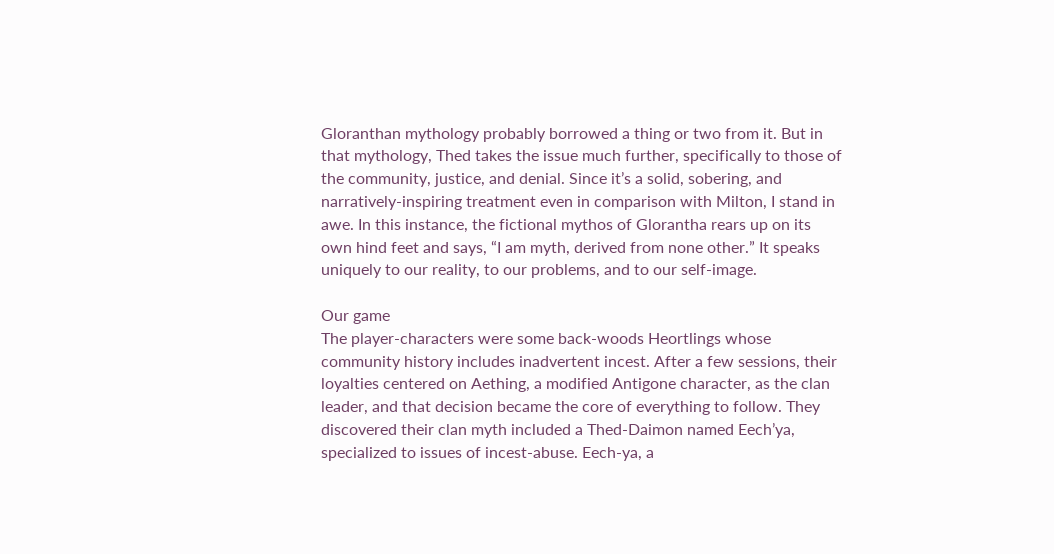Gloranthan mythology probably borrowed a thing or two from it. But in that mythology, Thed takes the issue much further, specifically to those of the community, justice, and denial. Since it’s a solid, sobering, and narratively-inspiring treatment even in comparison with Milton, I stand in awe. In this instance, the fictional mythos of Glorantha rears up on its own hind feet and says, “I am myth, derived from none other.” It speaks uniquely to our reality, to our problems, and to our self-image.

Our game
The player-characters were some back-woods Heortlings whose community history includes inadvertent incest. After a few sessions, their loyalties centered on Aething, a modified Antigone character, as the clan leader, and that decision became the core of everything to follow. They discovered their clan myth included a Thed-Daimon named Eech’ya, specialized to issues of incest-abuse. Eech-ya, a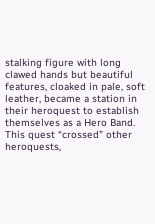stalking figure with long clawed hands but beautiful features, cloaked in pale, soft leather, became a station in their heroquest to establish themselves as a Hero Band. This quest “crossed” other heroquests,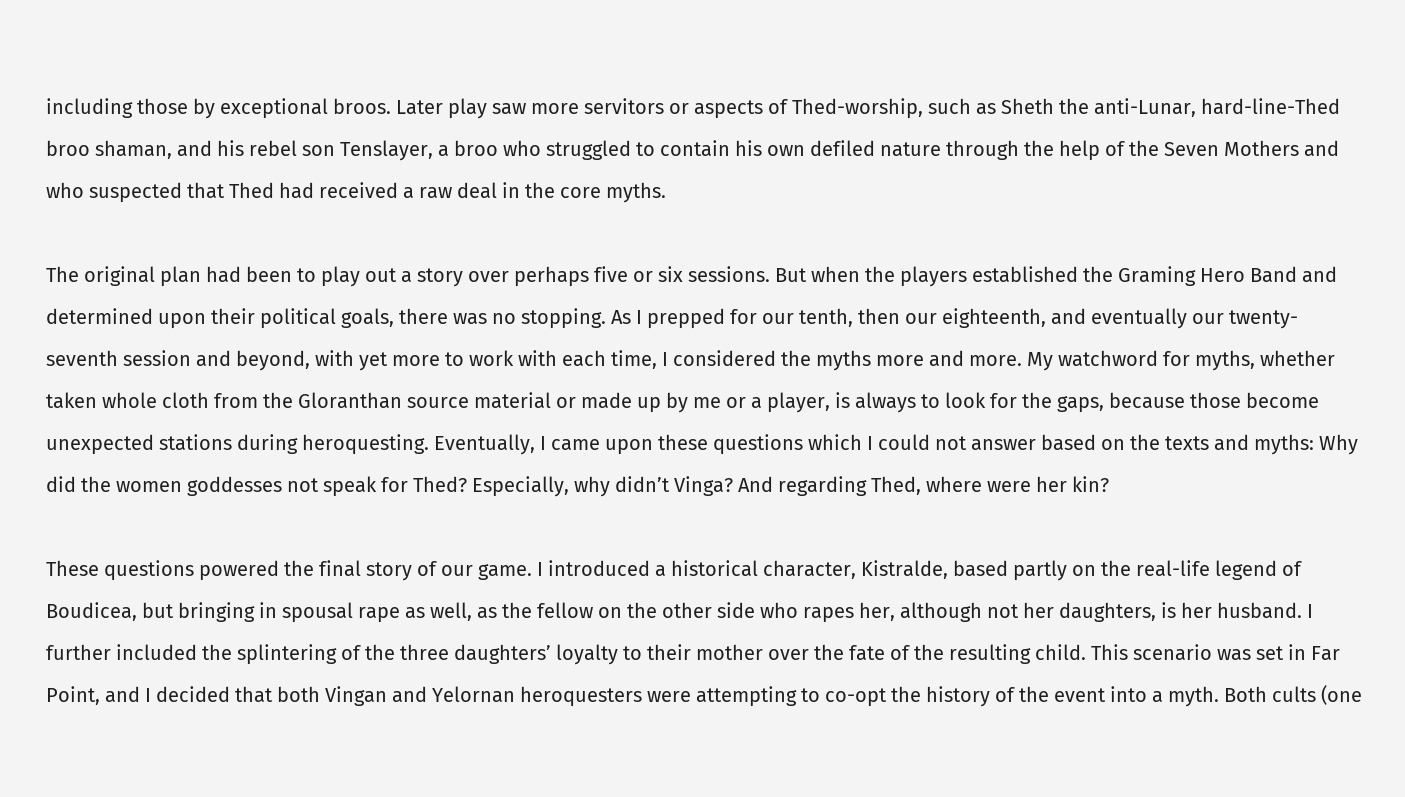including those by exceptional broos. Later play saw more servitors or aspects of Thed-worship, such as Sheth the anti-Lunar, hard-line-Thed broo shaman, and his rebel son Tenslayer, a broo who struggled to contain his own defiled nature through the help of the Seven Mothers and who suspected that Thed had received a raw deal in the core myths.

The original plan had been to play out a story over perhaps five or six sessions. But when the players established the Graming Hero Band and determined upon their political goals, there was no stopping. As I prepped for our tenth, then our eighteenth, and eventually our twenty-seventh session and beyond, with yet more to work with each time, I considered the myths more and more. My watchword for myths, whether taken whole cloth from the Gloranthan source material or made up by me or a player, is always to look for the gaps, because those become unexpected stations during heroquesting. Eventually, I came upon these questions which I could not answer based on the texts and myths: Why did the women goddesses not speak for Thed? Especially, why didn’t Vinga? And regarding Thed, where were her kin?

These questions powered the final story of our game. I introduced a historical character, Kistralde, based partly on the real-life legend of Boudicea, but bringing in spousal rape as well, as the fellow on the other side who rapes her, although not her daughters, is her husband. I further included the splintering of the three daughters’ loyalty to their mother over the fate of the resulting child. This scenario was set in Far Point, and I decided that both Vingan and Yelornan heroquesters were attempting to co-opt the history of the event into a myth. Both cults (one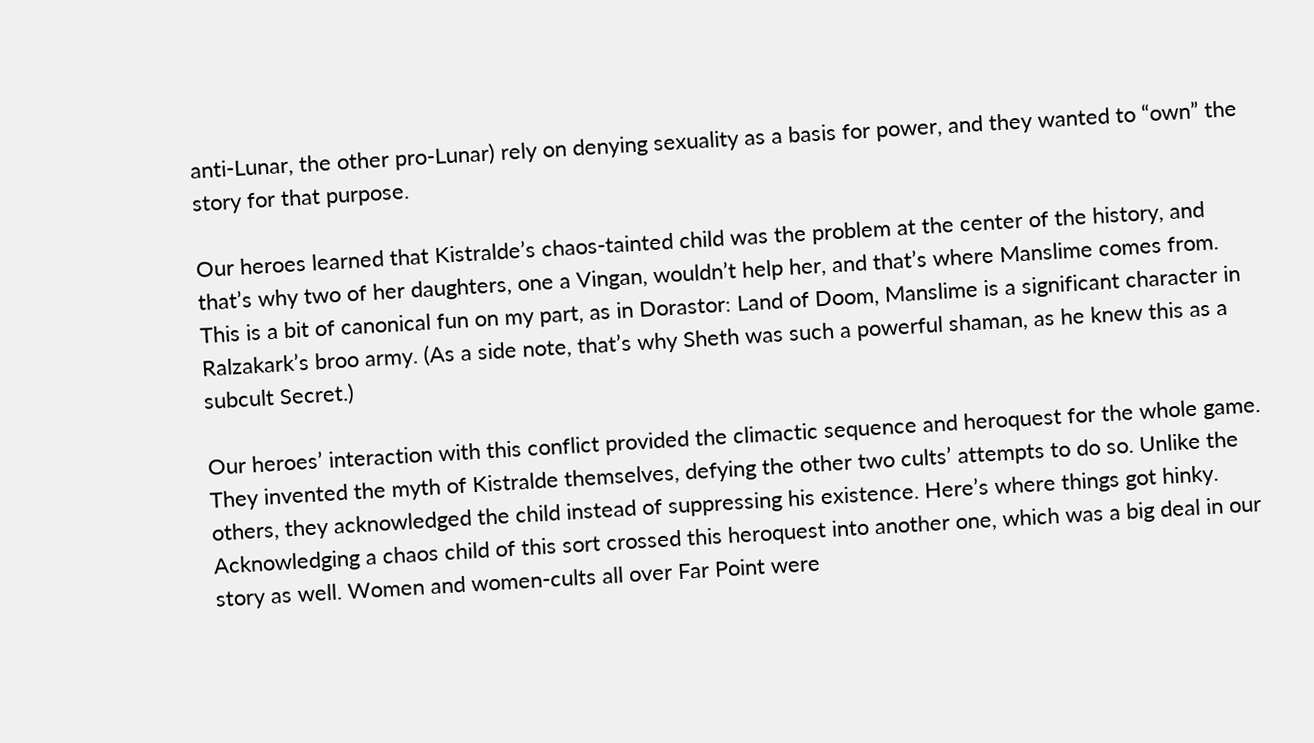anti-Lunar, the other pro-Lunar) rely on denying sexuality as a basis for power, and they wanted to “own” the story for that purpose.

Our heroes learned that Kistralde’s chaos-tainted child was the problem at the center of the history, and that’s why two of her daughters, one a Vingan, wouldn’t help her, and that’s where Manslime comes from. This is a bit of canonical fun on my part, as in Dorastor: Land of Doom, Manslime is a significant character in Ralzakark’s broo army. (As a side note, that’s why Sheth was such a powerful shaman, as he knew this as a subcult Secret.)

Our heroes’ interaction with this conflict provided the climactic sequence and heroquest for the whole game. They invented the myth of Kistralde themselves, defying the other two cults’ attempts to do so. Unlike the others, they acknowledged the child instead of suppressing his existence. Here’s where things got hinky. Acknowledging a chaos child of this sort crossed this heroquest into another one, which was a big deal in our story as well. Women and women-cults all over Far Point were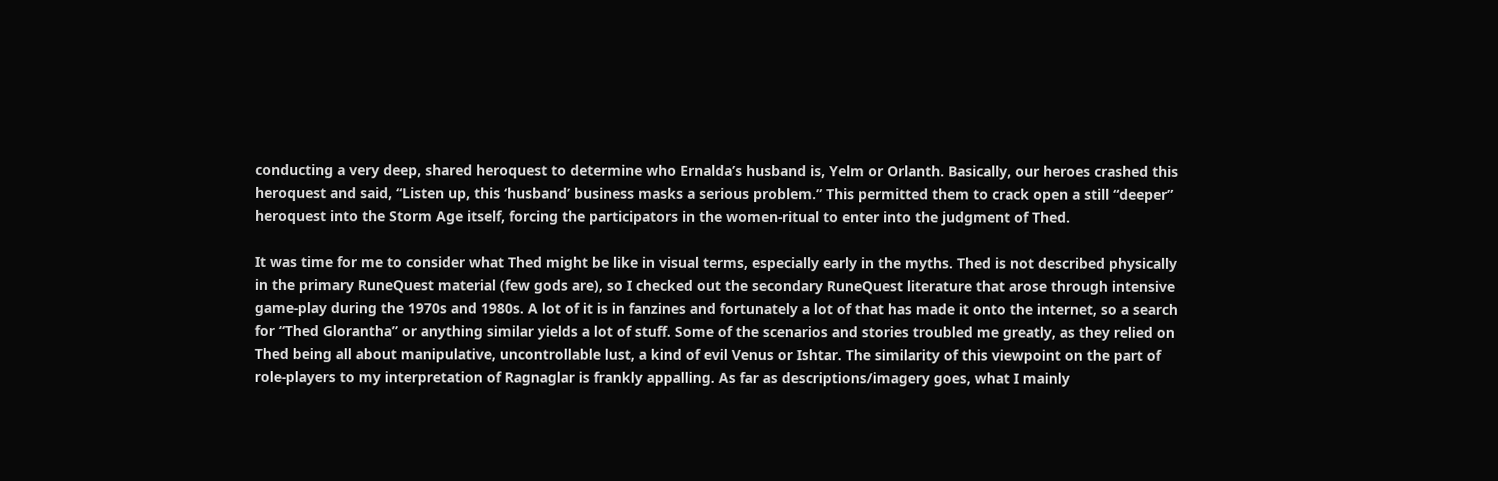conducting a very deep, shared heroquest to determine who Ernalda’s husband is, Yelm or Orlanth. Basically, our heroes crashed this heroquest and said, “Listen up, this ‘husband’ business masks a serious problem.” This permitted them to crack open a still “deeper” heroquest into the Storm Age itself, forcing the participators in the women-ritual to enter into the judgment of Thed.

It was time for me to consider what Thed might be like in visual terms, especially early in the myths. Thed is not described physically in the primary RuneQuest material (few gods are), so I checked out the secondary RuneQuest literature that arose through intensive game-play during the 1970s and 1980s. A lot of it is in fanzines and fortunately a lot of that has made it onto the internet, so a search for “Thed Glorantha” or anything similar yields a lot of stuff. Some of the scenarios and stories troubled me greatly, as they relied on Thed being all about manipulative, uncontrollable lust, a kind of evil Venus or Ishtar. The similarity of this viewpoint on the part of role-players to my interpretation of Ragnaglar is frankly appalling. As far as descriptions/imagery goes, what I mainly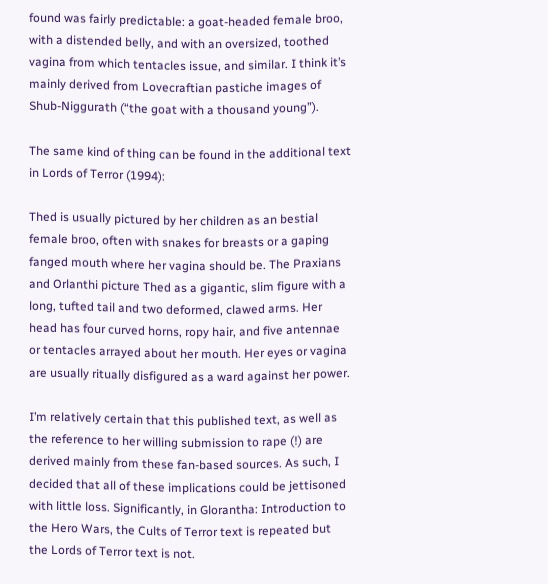found was fairly predictable: a goat-headed female broo, with a distended belly, and with an oversized, toothed vagina from which tentacles issue, and similar. I think it’s mainly derived from Lovecraftian pastiche images of Shub-Niggurath (“the goat with a thousand young”).

The same kind of thing can be found in the additional text in Lords of Terror (1994):

Thed is usually pictured by her children as an bestial female broo, often with snakes for breasts or a gaping fanged mouth where her vagina should be. The Praxians and Orlanthi picture Thed as a gigantic, slim figure with a long, tufted tail and two deformed, clawed arms. Her head has four curved horns, ropy hair, and five antennae or tentacles arrayed about her mouth. Her eyes or vagina are usually ritually disfigured as a ward against her power.

I’m relatively certain that this published text, as well as the reference to her willing submission to rape (!) are derived mainly from these fan-based sources. As such, I decided that all of these implications could be jettisoned with little loss. Significantly, in Glorantha: Introduction to the Hero Wars, the Cults of Terror text is repeated but the Lords of Terror text is not.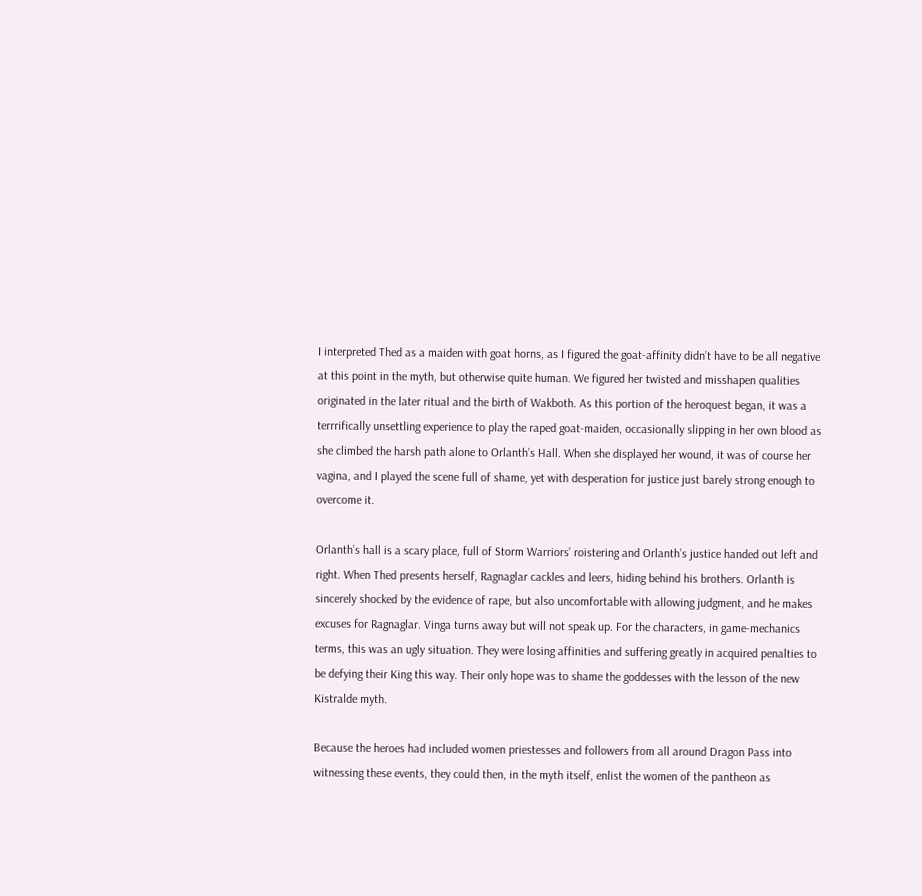I interpreted Thed as a maiden with goat horns, as I figured the goat-affinity didn’t have to be all negative at this point in the myth, but otherwise quite human. We figured her twisted and misshapen qualities originated in the later ritual and the birth of Wakboth. As this portion of the heroquest began, it was a terrrifically unsettling experience to play the raped goat-maiden, occasionally slipping in her own blood as she climbed the harsh path alone to Orlanth’s Hall. When she displayed her wound, it was of course her vagina, and I played the scene full of shame, yet with desperation for justice just barely strong enough to overcome it.

Orlanth’s hall is a scary place, full of Storm Warriors’ roistering and Orlanth’s justice handed out left and right. When Thed presents herself, Ragnaglar cackles and leers, hiding behind his brothers. Orlanth is sincerely shocked by the evidence of rape, but also uncomfortable with allowing judgment, and he makes excuses for Ragnaglar. Vinga turns away but will not speak up. For the characters, in game-mechanics terms, this was an ugly situation. They were losing affinities and suffering greatly in acquired penalties to be defying their King this way. Their only hope was to shame the goddesses with the lesson of the new Kistralde myth.

Because the heroes had included women priestesses and followers from all around Dragon Pass into witnessing these events, they could then, in the myth itself, enlist the women of the pantheon as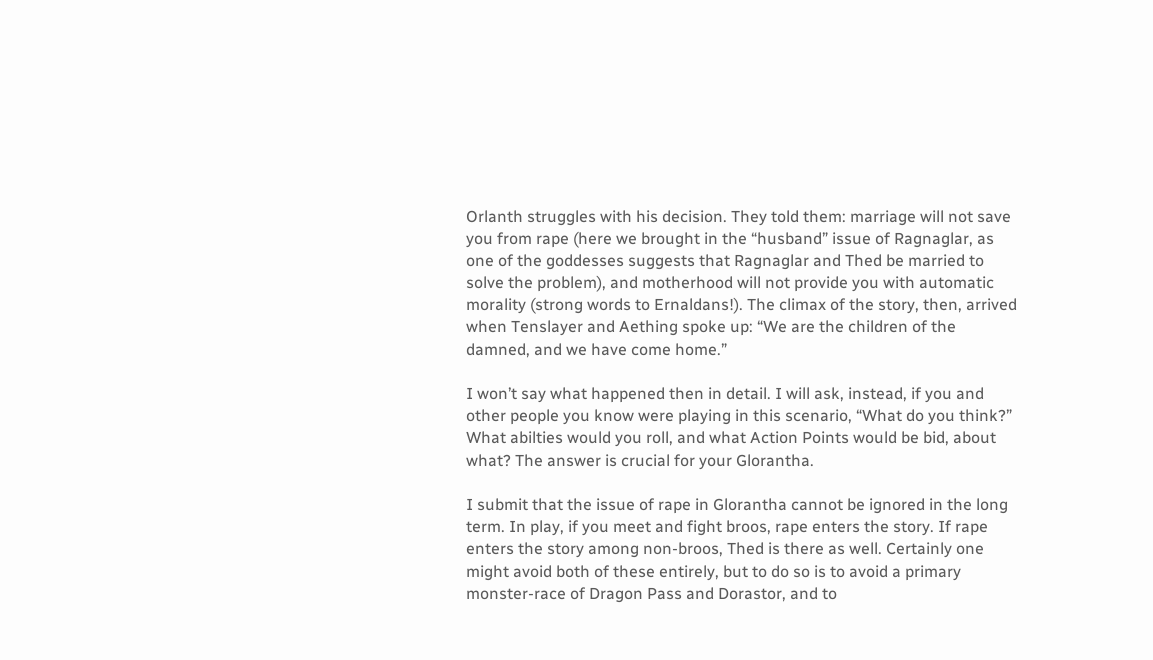Orlanth struggles with his decision. They told them: marriage will not save you from rape (here we brought in the “husband” issue of Ragnaglar, as one of the goddesses suggests that Ragnaglar and Thed be married to solve the problem), and motherhood will not provide you with automatic morality (strong words to Ernaldans!). The climax of the story, then, arrived when Tenslayer and Aething spoke up: “We are the children of the damned, and we have come home.”

I won’t say what happened then in detail. I will ask, instead, if you and other people you know were playing in this scenario, “What do you think?” What abilties would you roll, and what Action Points would be bid, about what? The answer is crucial for your Glorantha.

I submit that the issue of rape in Glorantha cannot be ignored in the long term. In play, if you meet and fight broos, rape enters the story. If rape enters the story among non-broos, Thed is there as well. Certainly one might avoid both of these entirely, but to do so is to avoid a primary monster-race of Dragon Pass and Dorastor, and to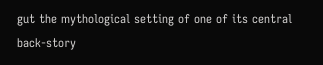gut the mythological setting of one of its central back-story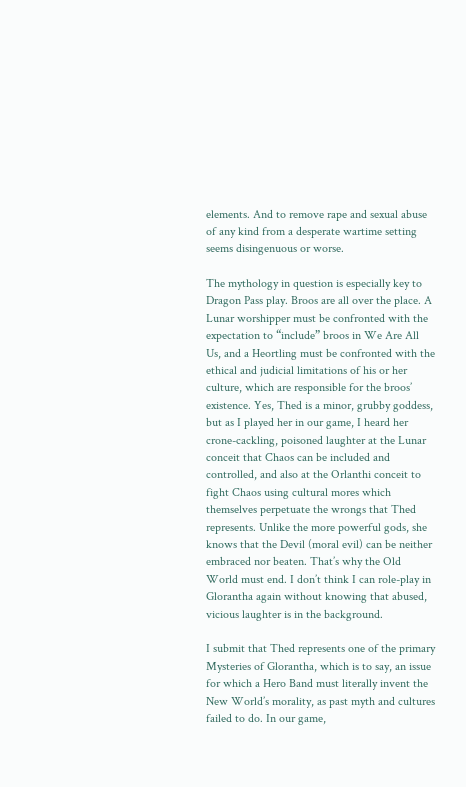elements. And to remove rape and sexual abuse of any kind from a desperate wartime setting seems disingenuous or worse.

The mythology in question is especially key to Dragon Pass play. Broos are all over the place. A Lunar worshipper must be confronted with the expectation to “include” broos in We Are All Us, and a Heortling must be confronted with the ethical and judicial limitations of his or her culture, which are responsible for the broos’ existence. Yes, Thed is a minor, grubby goddess, but as I played her in our game, I heard her crone-cackling, poisoned laughter at the Lunar conceit that Chaos can be included and controlled, and also at the Orlanthi conceit to fight Chaos using cultural mores which themselves perpetuate the wrongs that Thed represents. Unlike the more powerful gods, she knows that the Devil (moral evil) can be neither embraced nor beaten. That’s why the Old World must end. I don’t think I can role-play in Glorantha again without knowing that abused, vicious laughter is in the background.

I submit that Thed represents one of the primary Mysteries of Glorantha, which is to say, an issue for which a Hero Band must literally invent the New World’s morality, as past myth and cultures failed to do. In our game,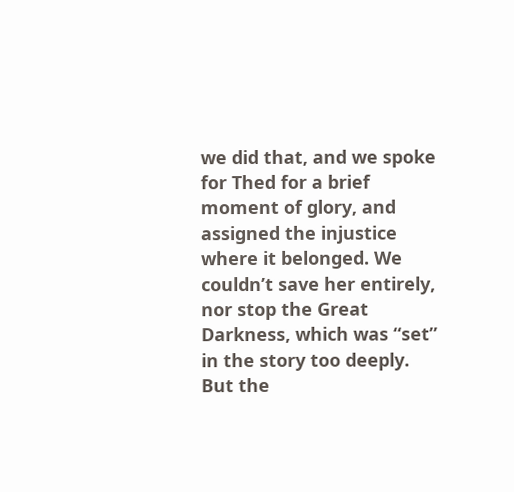we did that, and we spoke for Thed for a brief moment of glory, and assigned the injustice where it belonged. We couldn’t save her entirely, nor stop the Great Darkness, which was “set” in the story too deeply. But the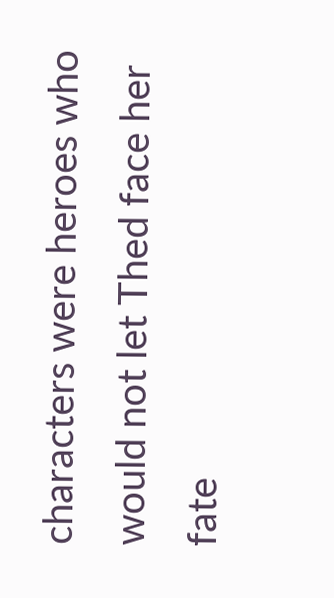characters were heroes who would not let Thed face her fate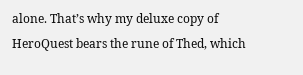alone. That’s why my deluxe copy of HeroQuest bears the rune of Thed, which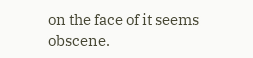on the face of it seems obscene.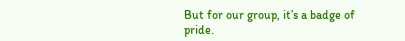But for our group, it’s a badge of pride.